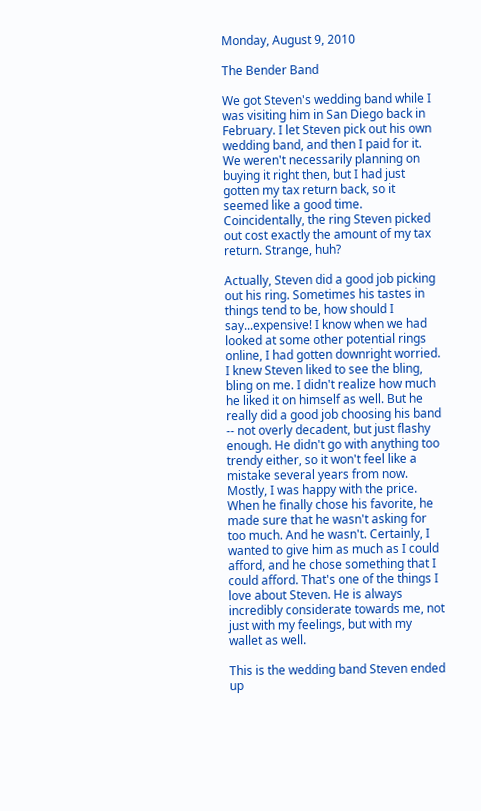Monday, August 9, 2010

The Bender Band

We got Steven's wedding band while I was visiting him in San Diego back in February. I let Steven pick out his own wedding band, and then I paid for it. We weren't necessarily planning on buying it right then, but I had just gotten my tax return back, so it seemed like a good time. Coincidentally, the ring Steven picked out cost exactly the amount of my tax return. Strange, huh?

Actually, Steven did a good job picking out his ring. Sometimes his tastes in things tend to be, how should I say...expensive! I know when we had looked at some other potential rings online, I had gotten downright worried. I knew Steven liked to see the bling, bling on me. I didn't realize how much he liked it on himself as well. But he really did a good job choosing his band -- not overly decadent, but just flashy enough. He didn't go with anything too trendy either, so it won't feel like a mistake several years from now. Mostly, I was happy with the price. When he finally chose his favorite, he made sure that he wasn't asking for too much. And he wasn't. Certainly, I wanted to give him as much as I could afford, and he chose something that I could afford. That's one of the things I love about Steven. He is always incredibly considerate towards me, not just with my feelings, but with my wallet as well.

This is the wedding band Steven ended up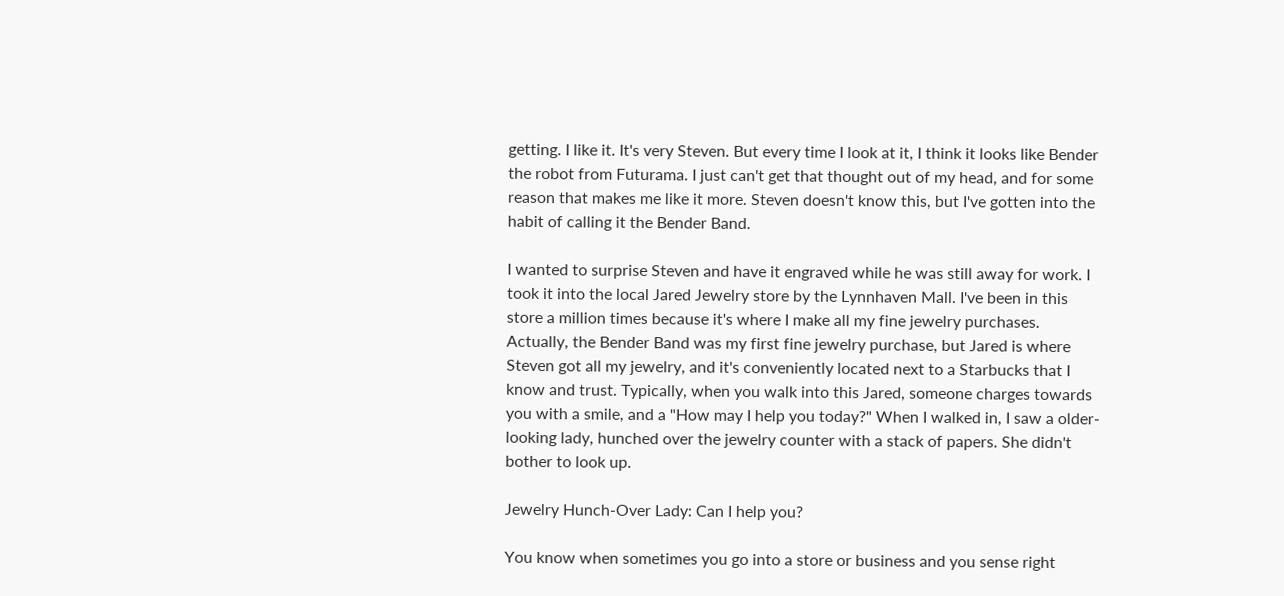getting. I like it. It's very Steven. But every time I look at it, I think it looks like Bender the robot from Futurama. I just can't get that thought out of my head, and for some reason that makes me like it more. Steven doesn't know this, but I've gotten into the habit of calling it the Bender Band.

I wanted to surprise Steven and have it engraved while he was still away for work. I took it into the local Jared Jewelry store by the Lynnhaven Mall. I've been in this store a million times because it's where I make all my fine jewelry purchases. Actually, the Bender Band was my first fine jewelry purchase, but Jared is where Steven got all my jewelry, and it's conveniently located next to a Starbucks that I know and trust. Typically, when you walk into this Jared, someone charges towards you with a smile, and a "How may I help you today?" When I walked in, I saw a older-looking lady, hunched over the jewelry counter with a stack of papers. She didn't bother to look up.

Jewelry Hunch-Over Lady: Can I help you?

You know when sometimes you go into a store or business and you sense right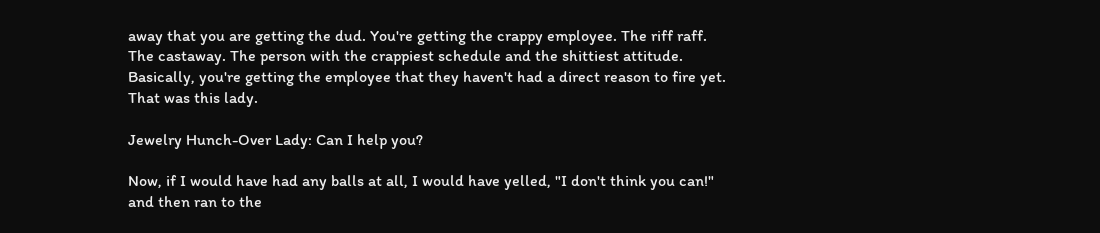away that you are getting the dud. You're getting the crappy employee. The riff raff. The castaway. The person with the crappiest schedule and the shittiest attitude. Basically, you're getting the employee that they haven't had a direct reason to fire yet. That was this lady.

Jewelry Hunch-Over Lady: Can I help you?

Now, if I would have had any balls at all, I would have yelled, "I don't think you can!" and then ran to the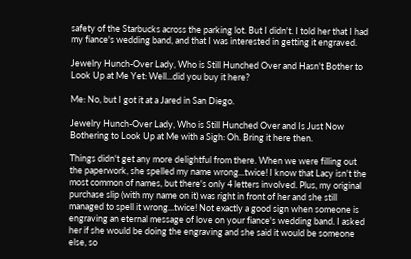safety of the Starbucks across the parking lot. But I didn't. I told her that I had my fiance's wedding band, and that I was interested in getting it engraved.

Jewelry Hunch-Over Lady, Who is Still Hunched Over and Hasn't Bother to Look Up at Me Yet: Well...did you buy it here?

Me: No, but I got it at a Jared in San Diego.

Jewelry Hunch-Over Lady, Who is Still Hunched Over and Is Just Now Bothering to Look Up at Me with a Sigh: Oh. Bring it here then.

Things didn't get any more delightful from there. When we were filling out the paperwork, she spelled my name wrong...twice! I know that Lacy isn't the most common of names, but there's only 4 letters involved. Plus, my original purchase slip (with my name on it) was right in front of her and she still managed to spell it wrong...twice! Not exactly a good sign when someone is engraving an eternal message of love on your fiance's wedding band. I asked her if she would be doing the engraving and she said it would be someone else, so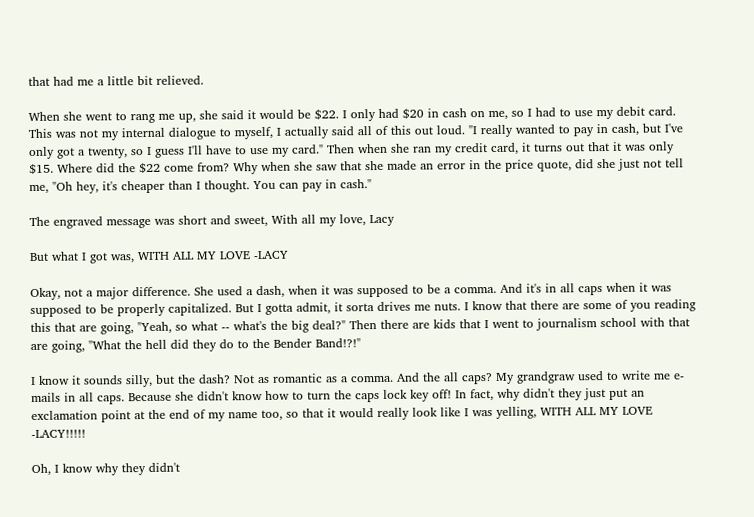that had me a little bit relieved.

When she went to rang me up, she said it would be $22. I only had $20 in cash on me, so I had to use my debit card. This was not my internal dialogue to myself, I actually said all of this out loud. "I really wanted to pay in cash, but I've only got a twenty, so I guess I'll have to use my card." Then when she ran my credit card, it turns out that it was only $15. Where did the $22 come from? Why when she saw that she made an error in the price quote, did she just not tell me, "Oh hey, it's cheaper than I thought. You can pay in cash."

The engraved message was short and sweet, With all my love, Lacy

But what I got was, WITH ALL MY LOVE -LACY

Okay, not a major difference. She used a dash, when it was supposed to be a comma. And it's in all caps when it was supposed to be properly capitalized. But I gotta admit, it sorta drives me nuts. I know that there are some of you reading this that are going, "Yeah, so what -- what's the big deal?" Then there are kids that I went to journalism school with that are going, "What the hell did they do to the Bender Band!?!"

I know it sounds silly, but the dash? Not as romantic as a comma. And the all caps? My grandgraw used to write me e-mails in all caps. Because she didn't know how to turn the caps lock key off! In fact, why didn't they just put an exclamation point at the end of my name too, so that it would really look like I was yelling, WITH ALL MY LOVE -LACY!!!!!

Oh, I know why they didn't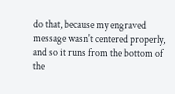do that, because my engraved message wasn't centered properly, and so it runs from the bottom of the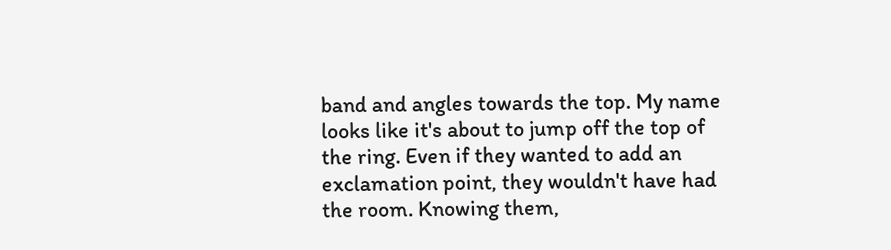band and angles towards the top. My name looks like it's about to jump off the top of the ring. Even if they wanted to add an exclamation point, they wouldn't have had the room. Knowing them,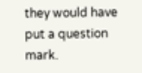they would have put a question mark.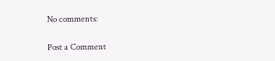No comments:

Post a Comment